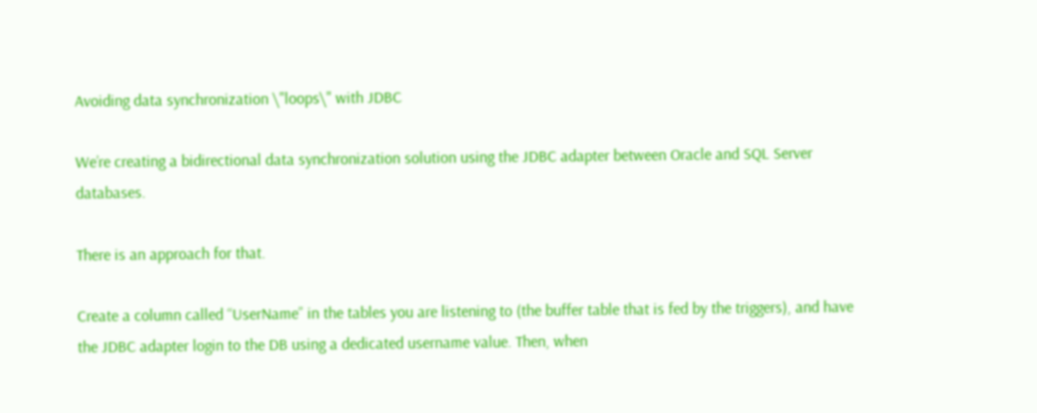Avoiding data synchronization \"loops\" with JDBC

We’re creating a bidirectional data synchronization solution using the JDBC adapter between Oracle and SQL Server databases.

There is an approach for that.

Create a column called “UserName” in the tables you are listening to (the buffer table that is fed by the triggers), and have the JDBC adapter login to the DB using a dedicated username value. Then, when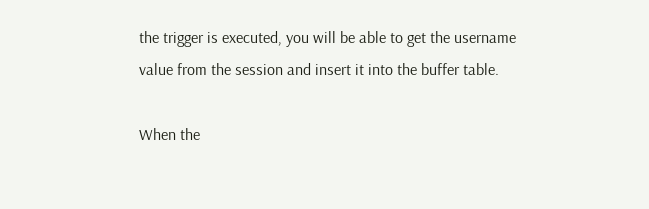the trigger is executed, you will be able to get the username value from the session and insert it into the buffer table.

When the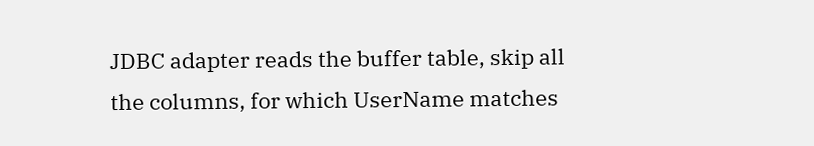JDBC adapter reads the buffer table, skip all the columns, for which UserName matches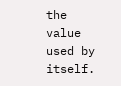the value used by itself.